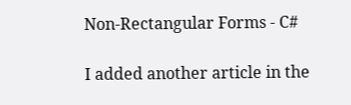Non-Rectangular Forms - C#

I added another article in the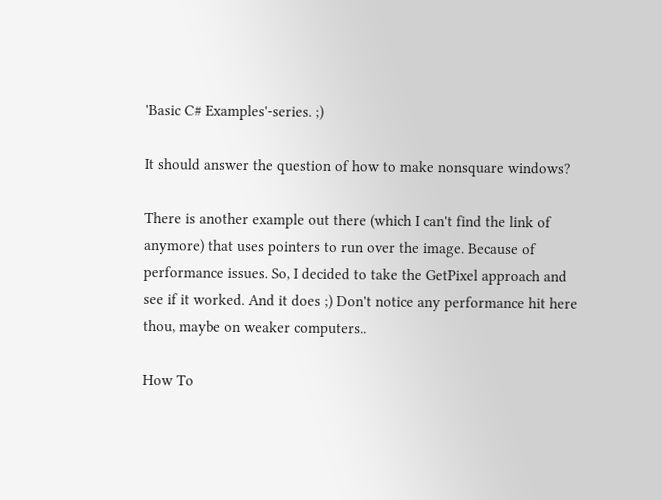'Basic C# Examples'-series. ;)

It should answer the question of how to make nonsquare windows?

There is another example out there (which I can't find the link of anymore) that uses pointers to run over the image. Because of performance issues. So, I decided to take the GetPixel approach and see if it worked. And it does ;) Don't notice any performance hit here thou, maybe on weaker computers..

How To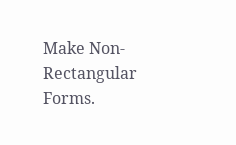Make Non-Rectangular Forms.